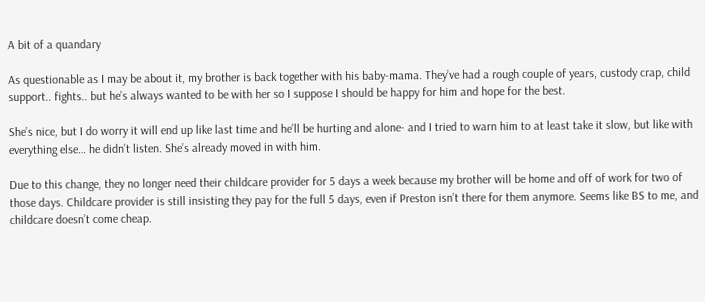A bit of a quandary

As questionable as I may be about it, my brother is back together with his baby-mama. They’ve had a rough couple of years, custody crap, child support.. fights.. but he’s always wanted to be with her so I suppose I should be happy for him and hope for the best.

She’s nice, but I do worry it will end up like last time and he’ll be hurting and alone- and I tried to warn him to at least take it slow, but like with everything else… he didn’t listen. She’s already moved in with him.

Due to this change, they no longer need their childcare provider for 5 days a week because my brother will be home and off of work for two of those days. Childcare provider is still insisting they pay for the full 5 days, even if Preston isn’t there for them anymore. Seems like BS to me, and childcare doesn’t come cheap.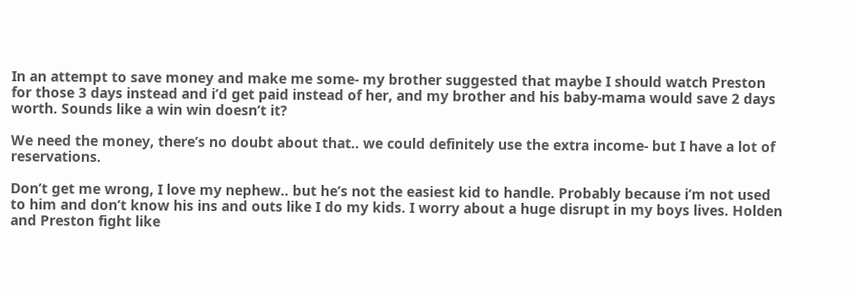In an attempt to save money and make me some- my brother suggested that maybe I should watch Preston for those 3 days instead and i’d get paid instead of her, and my brother and his baby-mama would save 2 days worth. Sounds like a win win doesn’t it?

We need the money, there’s no doubt about that.. we could definitely use the extra income- but I have a lot of reservations.

Don’t get me wrong, I love my nephew.. but he’s not the easiest kid to handle. Probably because i’m not used to him and don’t know his ins and outs like I do my kids. I worry about a huge disrupt in my boys lives. Holden and Preston fight like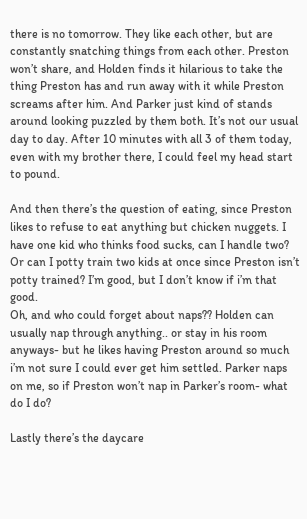there is no tomorrow. They like each other, but are constantly snatching things from each other. Preston won’t share, and Holden finds it hilarious to take the thing Preston has and run away with it while Preston screams after him. And Parker just kind of stands around looking puzzled by them both. It’s not our usual day to day. After 10 minutes with all 3 of them today, even with my brother there, I could feel my head start to pound.

And then there’s the question of eating, since Preston likes to refuse to eat anything but chicken nuggets. I have one kid who thinks food sucks, can I handle two? Or can I potty train two kids at once since Preston isn’t potty trained? I’m good, but I don’t know if i’m that good.
Oh, and who could forget about naps?? Holden can usually nap through anything.. or stay in his room anyways- but he likes having Preston around so much i’m not sure I could ever get him settled. Parker naps on me, so if Preston won’t nap in Parker’s room- what do I do?

Lastly there’s the daycare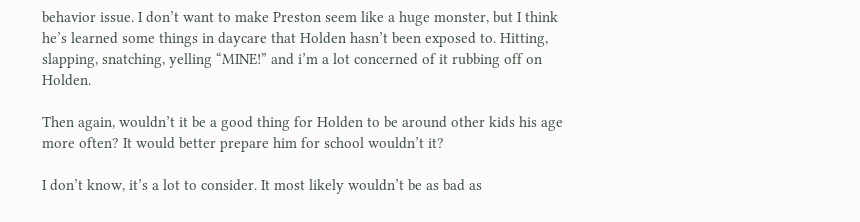behavior issue. I don’t want to make Preston seem like a huge monster, but I think he’s learned some things in daycare that Holden hasn’t been exposed to. Hitting, slapping, snatching, yelling “MINE!” and i’m a lot concerned of it rubbing off on Holden.

Then again, wouldn’t it be a good thing for Holden to be around other kids his age more often? It would better prepare him for school wouldn’t it?

I don’t know, it’s a lot to consider. It most likely wouldn’t be as bad as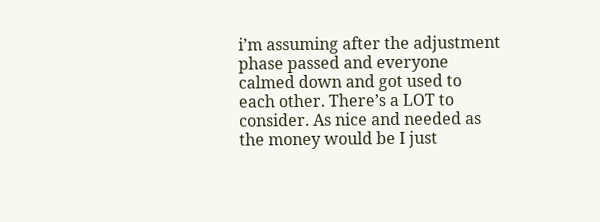i’m assuming after the adjustment phase passed and everyone calmed down and got used to each other. There’s a LOT to consider. As nice and needed as the money would be I just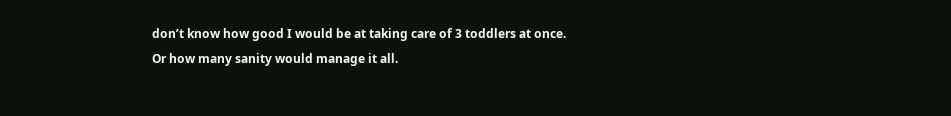don’t know how good I would be at taking care of 3 toddlers at once. Or how many sanity would manage it all.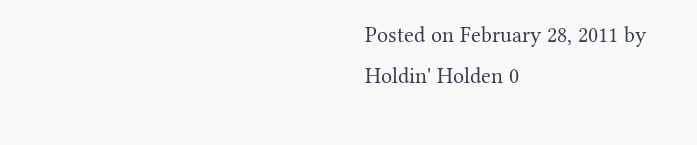Posted on February 28, 2011 by Holdin' Holden 0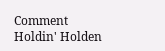Comment
Holdin' Holden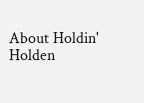About Holdin' Holden